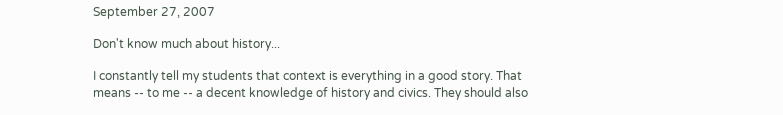September 27, 2007

Don't know much about history...

I constantly tell my students that context is everything in a good story. That means -- to me -- a decent knowledge of history and civics. They should also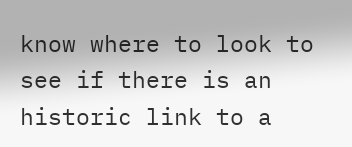know where to look to see if there is an historic link to a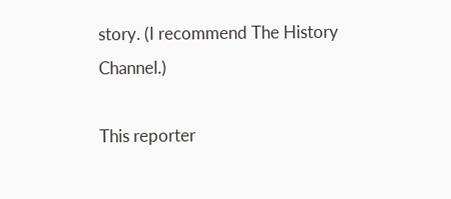story. (I recommend The History Channel.)

This reporter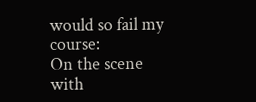would so fail my course:
On the scene with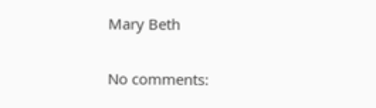Mary Beth


No comments: